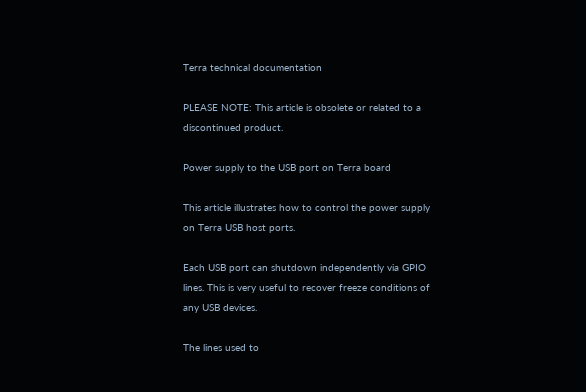Terra technical documentation

PLEASE NOTE: This article is obsolete or related to a discontinued product.

Power supply to the USB port on Terra board

This article illustrates how to control the power supply on Terra USB host ports.

Each USB port can shutdown independently via GPIO lines. This is very useful to recover freeze conditions of any USB devices.

The lines used to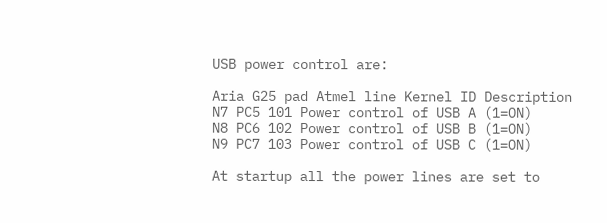USB power control are:

Aria G25 pad Atmel line Kernel ID Description
N7 PC5 101 Power control of USB A (1=ON)
N8 PC6 102 Power control of USB B (1=ON)
N9 PC7 103 Power control of USB C (1=ON)

At startup all the power lines are set to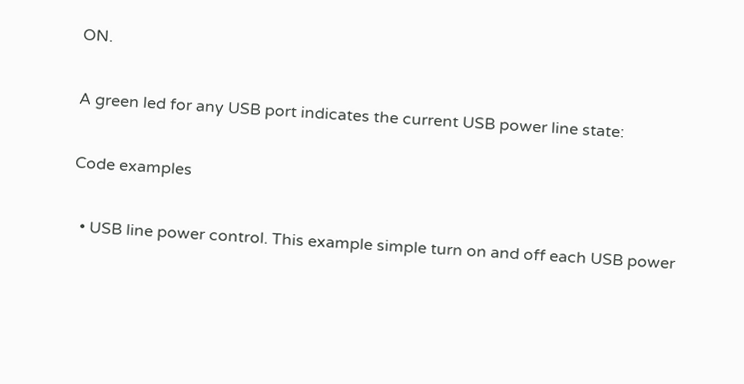ON.

A green led for any USB port indicates the current USB power line state:

Code examples

  • USB line power control. This example simple turn on and off each USB power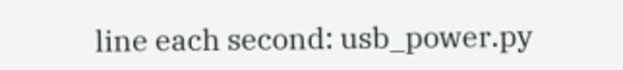line each second: usb_power.py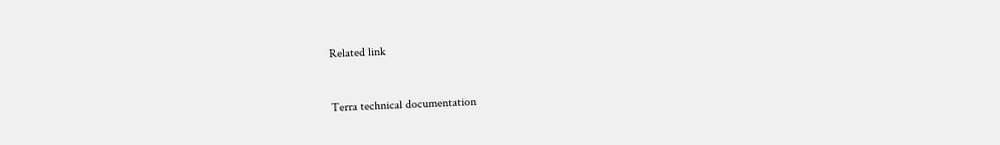Related link


Terra technical documentation